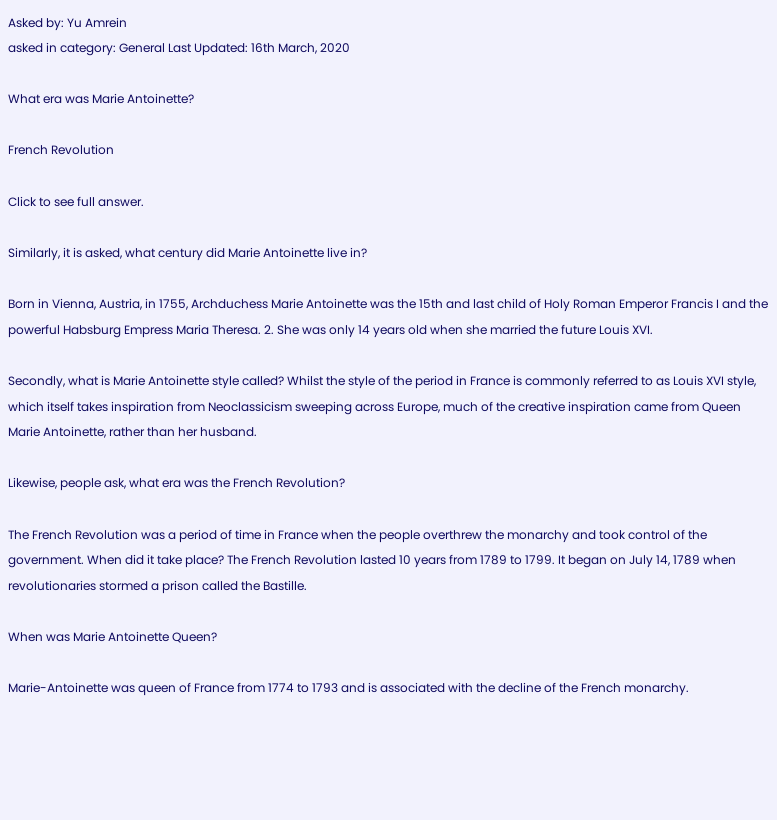Asked by: Yu Amrein
asked in category: General Last Updated: 16th March, 2020

What era was Marie Antoinette?

French Revolution

Click to see full answer.

Similarly, it is asked, what century did Marie Antoinette live in?

Born in Vienna, Austria, in 1755, Archduchess Marie Antoinette was the 15th and last child of Holy Roman Emperor Francis I and the powerful Habsburg Empress Maria Theresa. 2. She was only 14 years old when she married the future Louis XVI.

Secondly, what is Marie Antoinette style called? Whilst the style of the period in France is commonly referred to as Louis XVI style, which itself takes inspiration from Neoclassicism sweeping across Europe, much of the creative inspiration came from Queen Marie Antoinette, rather than her husband.

Likewise, people ask, what era was the French Revolution?

The French Revolution was a period of time in France when the people overthrew the monarchy and took control of the government. When did it take place? The French Revolution lasted 10 years from 1789 to 1799. It began on July 14, 1789 when revolutionaries stormed a prison called the Bastille.

When was Marie Antoinette Queen?

Marie-Antoinette was queen of France from 1774 to 1793 and is associated with the decline of the French monarchy.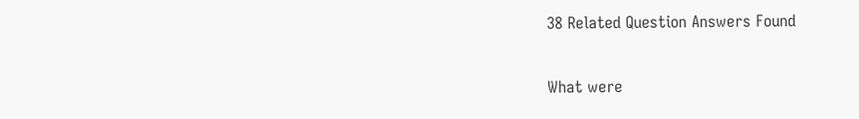38 Related Question Answers Found

What were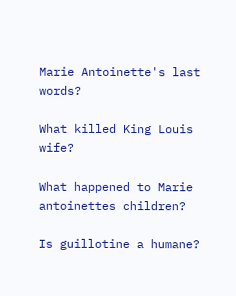Marie Antoinette's last words?

What killed King Louis wife?

What happened to Marie antoinettes children?

Is guillotine a humane?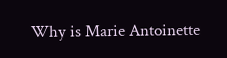Why is Marie Antoinette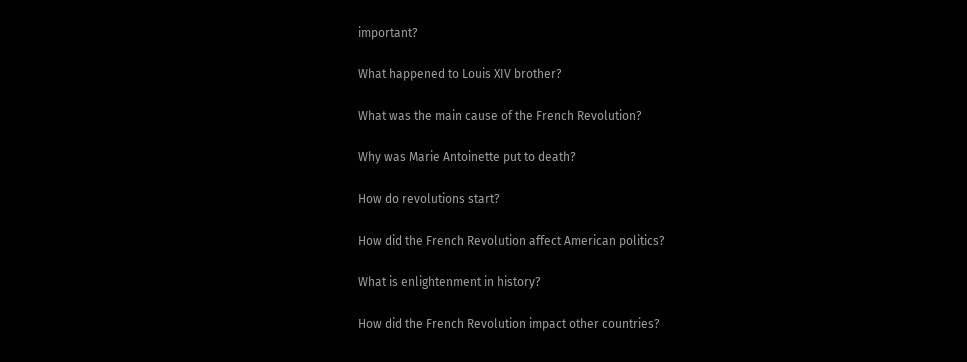important?

What happened to Louis XIV brother?

What was the main cause of the French Revolution?

Why was Marie Antoinette put to death?

How do revolutions start?

How did the French Revolution affect American politics?

What is enlightenment in history?

How did the French Revolution impact other countries?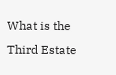What is the Third Estate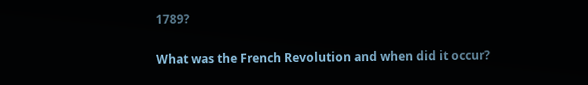1789?

What was the French Revolution and when did it occur?